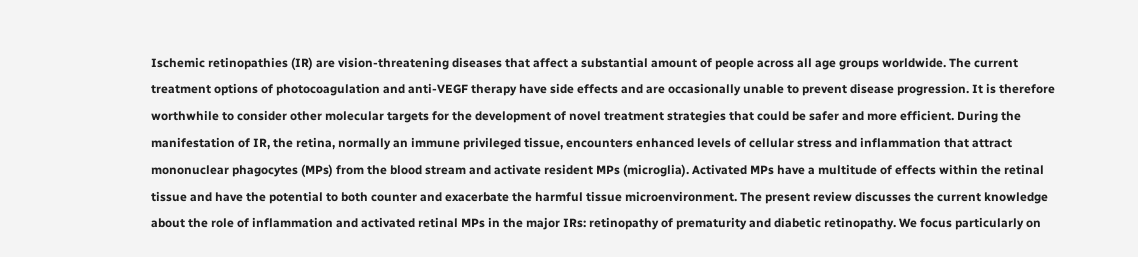Ischemic retinopathies (IR) are vision-threatening diseases that affect a substantial amount of people across all age groups worldwide. The current treatment options of photocoagulation and anti-VEGF therapy have side effects and are occasionally unable to prevent disease progression. It is therefore worthwhile to consider other molecular targets for the development of novel treatment strategies that could be safer and more efficient. During the manifestation of IR, the retina, normally an immune privileged tissue, encounters enhanced levels of cellular stress and inflammation that attract mononuclear phagocytes (MPs) from the blood stream and activate resident MPs (microglia). Activated MPs have a multitude of effects within the retinal tissue and have the potential to both counter and exacerbate the harmful tissue microenvironment. The present review discusses the current knowledge about the role of inflammation and activated retinal MPs in the major IRs: retinopathy of prematurity and diabetic retinopathy. We focus particularly on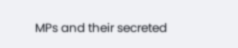MPs and their secreted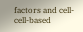factors and cell-cell-based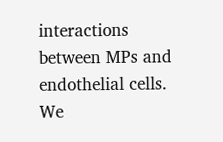interactions between MPs and endothelial cells. We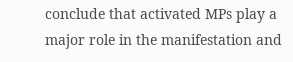conclude that activated MPs play a major role in the manifestation and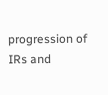progression of IRs and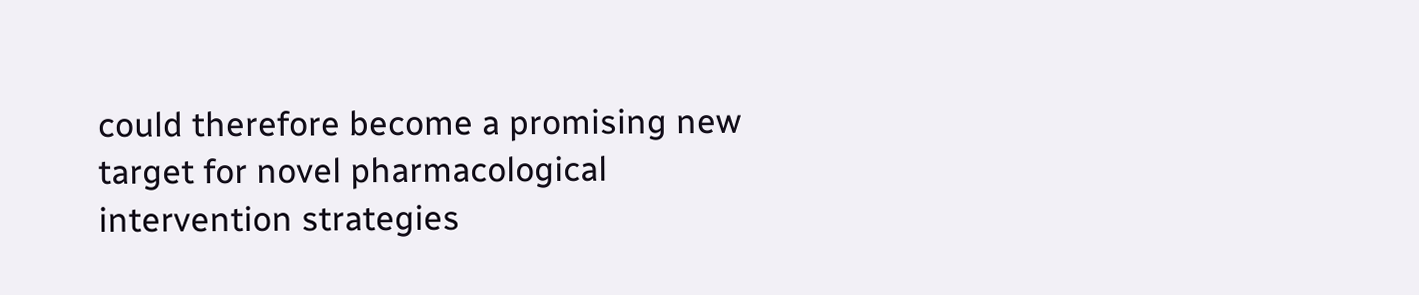could therefore become a promising new target for novel pharmacological intervention strategies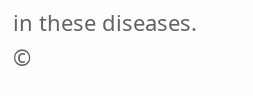in these diseases.
©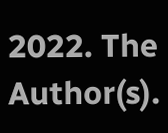2022. The Author(s).